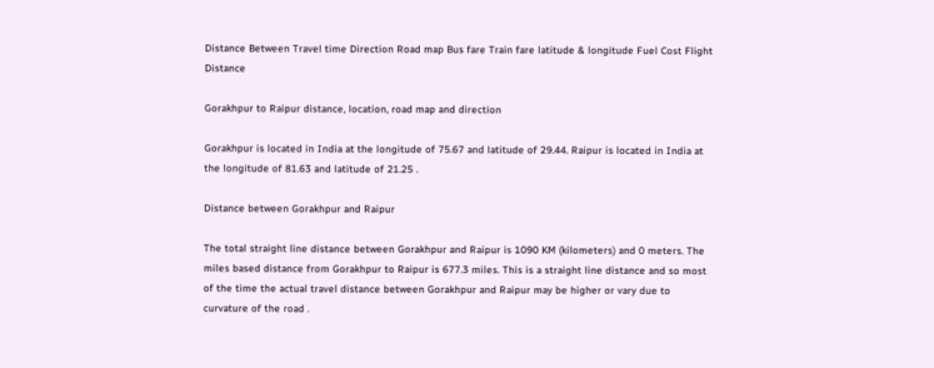Distance Between Travel time Direction Road map Bus fare Train fare latitude & longitude Fuel Cost Flight Distance

Gorakhpur to Raipur distance, location, road map and direction

Gorakhpur is located in India at the longitude of 75.67 and latitude of 29.44. Raipur is located in India at the longitude of 81.63 and latitude of 21.25 .

Distance between Gorakhpur and Raipur

The total straight line distance between Gorakhpur and Raipur is 1090 KM (kilometers) and 0 meters. The miles based distance from Gorakhpur to Raipur is 677.3 miles. This is a straight line distance and so most of the time the actual travel distance between Gorakhpur and Raipur may be higher or vary due to curvature of the road .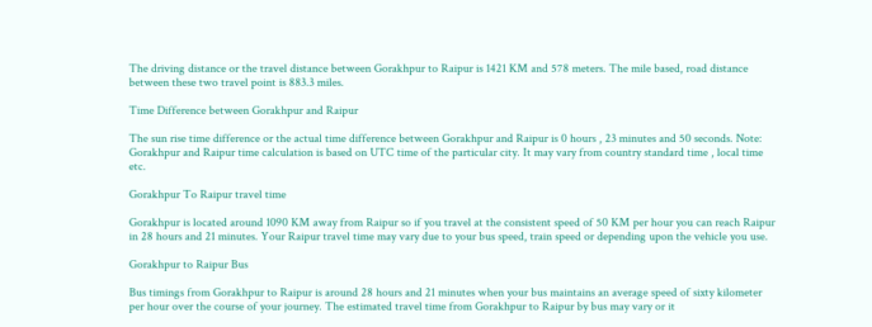The driving distance or the travel distance between Gorakhpur to Raipur is 1421 KM and 578 meters. The mile based, road distance between these two travel point is 883.3 miles.

Time Difference between Gorakhpur and Raipur

The sun rise time difference or the actual time difference between Gorakhpur and Raipur is 0 hours , 23 minutes and 50 seconds. Note: Gorakhpur and Raipur time calculation is based on UTC time of the particular city. It may vary from country standard time , local time etc.

Gorakhpur To Raipur travel time

Gorakhpur is located around 1090 KM away from Raipur so if you travel at the consistent speed of 50 KM per hour you can reach Raipur in 28 hours and 21 minutes. Your Raipur travel time may vary due to your bus speed, train speed or depending upon the vehicle you use.

Gorakhpur to Raipur Bus

Bus timings from Gorakhpur to Raipur is around 28 hours and 21 minutes when your bus maintains an average speed of sixty kilometer per hour over the course of your journey. The estimated travel time from Gorakhpur to Raipur by bus may vary or it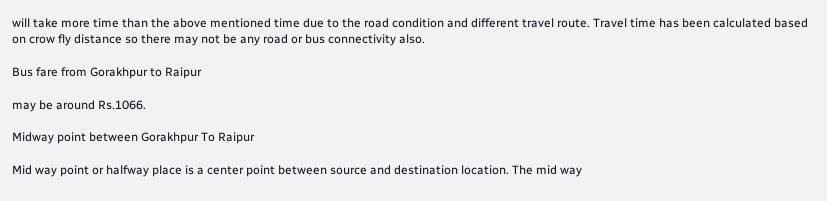will take more time than the above mentioned time due to the road condition and different travel route. Travel time has been calculated based on crow fly distance so there may not be any road or bus connectivity also.

Bus fare from Gorakhpur to Raipur

may be around Rs.1066.

Midway point between Gorakhpur To Raipur

Mid way point or halfway place is a center point between source and destination location. The mid way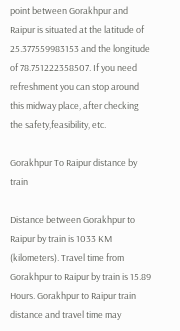point between Gorakhpur and Raipur is situated at the latitude of 25.377559983153 and the longitude of 78.751222358507. If you need refreshment you can stop around this midway place, after checking the safety,feasibility, etc.

Gorakhpur To Raipur distance by train

Distance between Gorakhpur to Raipur by train is 1033 KM (kilometers). Travel time from Gorakhpur to Raipur by train is 15.89 Hours. Gorakhpur to Raipur train distance and travel time may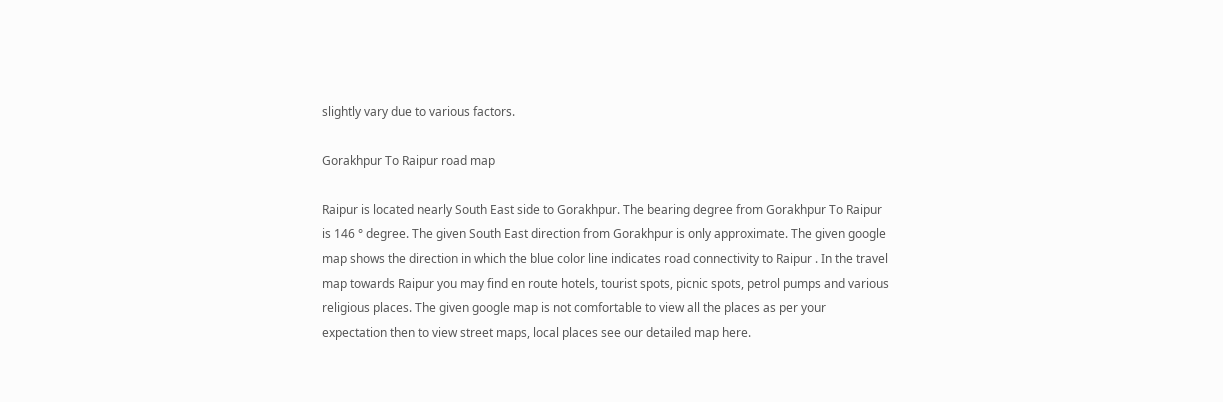slightly vary due to various factors.

Gorakhpur To Raipur road map

Raipur is located nearly South East side to Gorakhpur. The bearing degree from Gorakhpur To Raipur is 146 ° degree. The given South East direction from Gorakhpur is only approximate. The given google map shows the direction in which the blue color line indicates road connectivity to Raipur . In the travel map towards Raipur you may find en route hotels, tourist spots, picnic spots, petrol pumps and various religious places. The given google map is not comfortable to view all the places as per your expectation then to view street maps, local places see our detailed map here.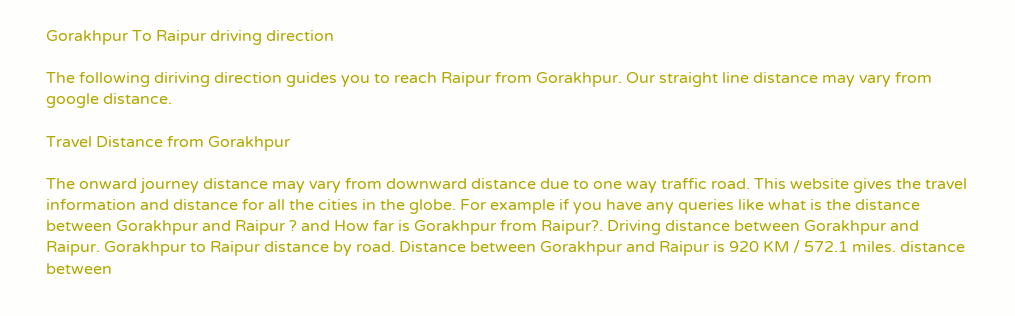Gorakhpur To Raipur driving direction

The following diriving direction guides you to reach Raipur from Gorakhpur. Our straight line distance may vary from google distance.

Travel Distance from Gorakhpur

The onward journey distance may vary from downward distance due to one way traffic road. This website gives the travel information and distance for all the cities in the globe. For example if you have any queries like what is the distance between Gorakhpur and Raipur ? and How far is Gorakhpur from Raipur?. Driving distance between Gorakhpur and Raipur. Gorakhpur to Raipur distance by road. Distance between Gorakhpur and Raipur is 920 KM / 572.1 miles. distance between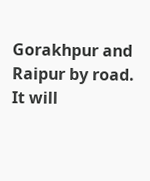Gorakhpur and Raipur by road. It will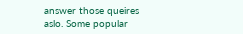answer those queires aslo. Some popular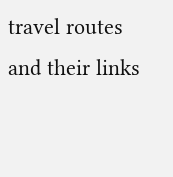travel routes and their links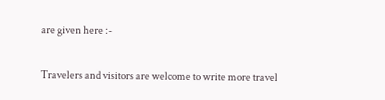are given here :-

Travelers and visitors are welcome to write more travel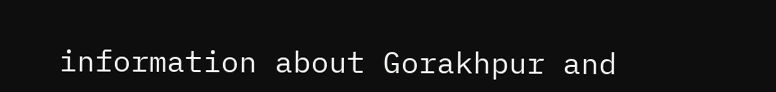information about Gorakhpur and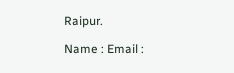Raipur.

Name : Email :